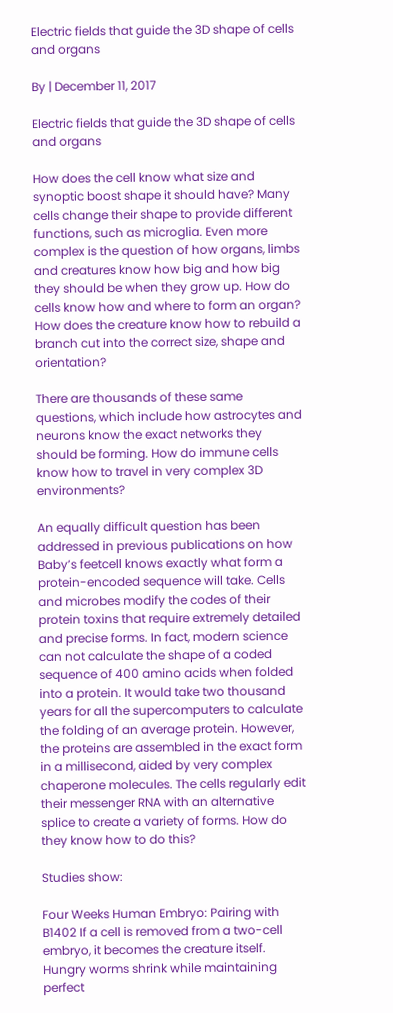Electric fields that guide the 3D shape of cells and organs

By | December 11, 2017

Electric fields that guide the 3D shape of cells and organs

How does the cell know what size and synoptic boost shape it should have? Many cells change their shape to provide different functions, such as microglia. Even more complex is the question of how organs, limbs and creatures know how big and how big they should be when they grow up. How do cells know how and where to form an organ? How does the creature know how to rebuild a branch cut into the correct size, shape and orientation?

There are thousands of these same questions, which include how astrocytes and neurons know the exact networks they should be forming. How do immune cells know how to travel in very complex 3D environments?

An equally difficult question has been addressed in previous publications on how Baby’s feetcell knows exactly what form a protein-encoded sequence will take. Cells and microbes modify the codes of their protein toxins that require extremely detailed and precise forms. In fact, modern science can not calculate the shape of a coded sequence of 400 amino acids when folded into a protein. It would take two thousand years for all the supercomputers to calculate the folding of an average protein. However, the proteins are assembled in the exact form in a millisecond, aided by very complex chaperone molecules. The cells regularly edit their messenger RNA with an alternative splice to create a variety of forms. How do they know how to do this?

Studies show:

Four Weeks Human Embryo: Pairing with B1402 If a cell is removed from a two-cell embryo, it becomes the creature itself.
Hungry worms shrink while maintaining perfect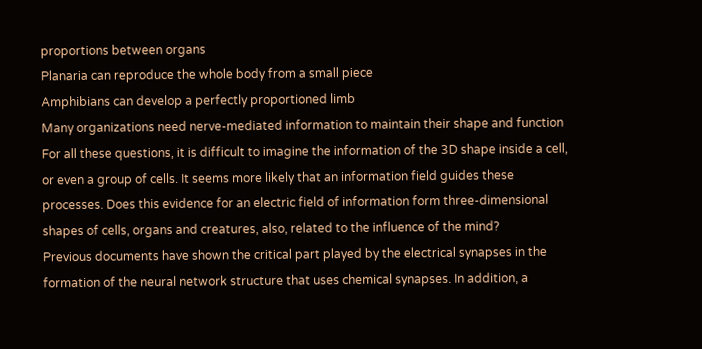proportions between organs
Planaria can reproduce the whole body from a small piece
Amphibians can develop a perfectly proportioned limb
Many organizations need nerve-mediated information to maintain their shape and function
For all these questions, it is difficult to imagine the information of the 3D shape inside a cell, or even a group of cells. It seems more likely that an information field guides these processes. Does this evidence for an electric field of information form three-dimensional shapes of cells, organs and creatures, also, related to the influence of the mind?
Previous documents have shown the critical part played by the electrical synapses in the formation of the neural network structure that uses chemical synapses. In addition, a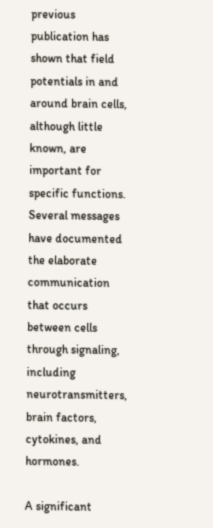previous publication has shown that field potentials in and around brain cells, although little known, are important for specific functions. Several messages have documented the elaborate communication that occurs between cells through signaling, including neurotransmitters, brain factors, cytokines, and hormones.

A significant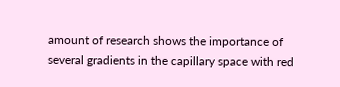amount of research shows the importance of several gradients in the capillary space with red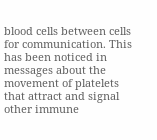blood cells between cells for communication. This has been noticed in messages about the movement of platelets that attract and signal other immune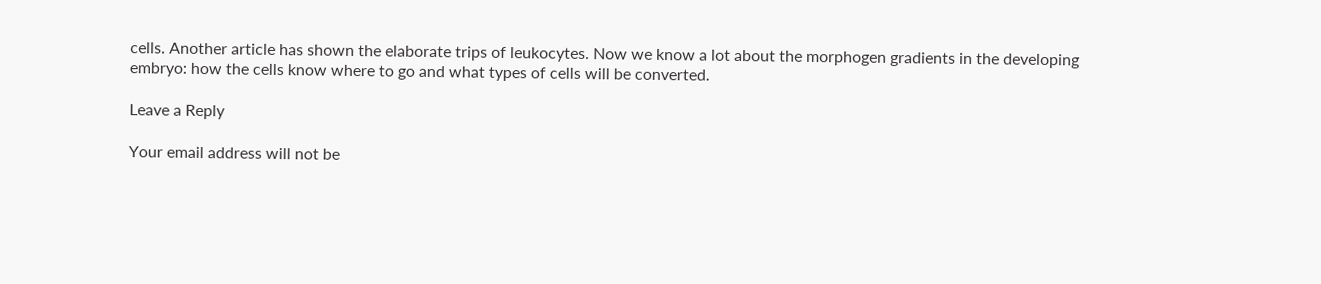cells. Another article has shown the elaborate trips of leukocytes. Now we know a lot about the morphogen gradients in the developing embryo: how the cells know where to go and what types of cells will be converted.

Leave a Reply

Your email address will not be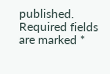published. Required fields are marked *